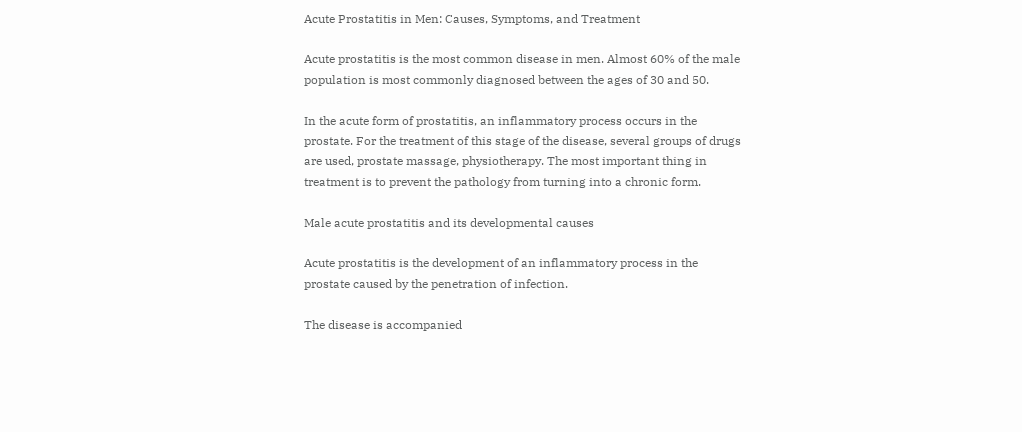Acute Prostatitis in Men: Causes, Symptoms, and Treatment

Acute prostatitis is the most common disease in men. Almost 60% of the male population is most commonly diagnosed between the ages of 30 and 50.

In the acute form of prostatitis, an inflammatory process occurs in the prostate. For the treatment of this stage of the disease, several groups of drugs are used, prostate massage, physiotherapy. The most important thing in treatment is to prevent the pathology from turning into a chronic form.

Male acute prostatitis and its developmental causes

Acute prostatitis is the development of an inflammatory process in the prostate caused by the penetration of infection.

The disease is accompanied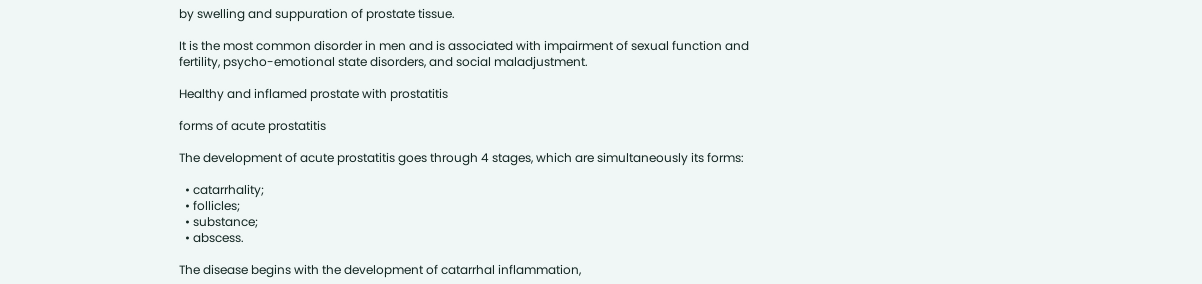by swelling and suppuration of prostate tissue.

It is the most common disorder in men and is associated with impairment of sexual function and fertility, psycho-emotional state disorders, and social maladjustment.

Healthy and inflamed prostate with prostatitis

forms of acute prostatitis

The development of acute prostatitis goes through 4 stages, which are simultaneously its forms:

  • catarrhality;
  • follicles;
  • substance;
  • abscess.

The disease begins with the development of catarrhal inflammation,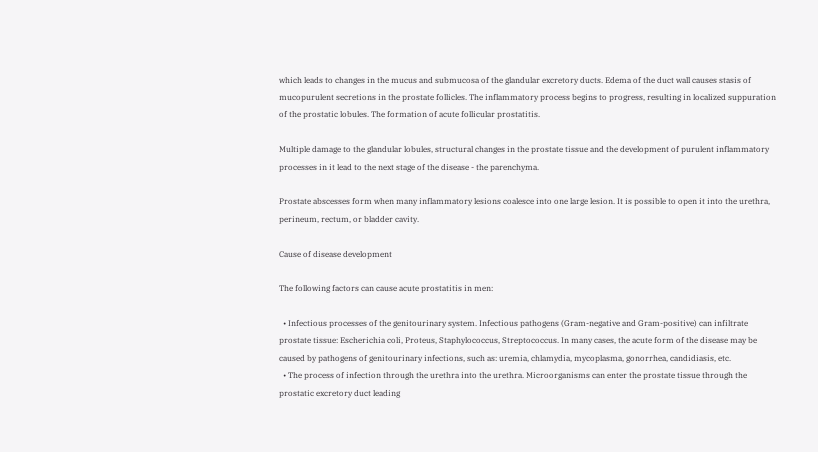which leads to changes in the mucus and submucosa of the glandular excretory ducts. Edema of the duct wall causes stasis of mucopurulent secretions in the prostate follicles. The inflammatory process begins to progress, resulting in localized suppuration of the prostatic lobules. The formation of acute follicular prostatitis.

Multiple damage to the glandular lobules, structural changes in the prostate tissue and the development of purulent inflammatory processes in it lead to the next stage of the disease - the parenchyma.

Prostate abscesses form when many inflammatory lesions coalesce into one large lesion. It is possible to open it into the urethra, perineum, rectum, or bladder cavity.

Cause of disease development

The following factors can cause acute prostatitis in men:

  • Infectious processes of the genitourinary system. Infectious pathogens (Gram-negative and Gram-positive) can infiltrate prostate tissue: Escherichia coli, Proteus, Staphylococcus, Streptococcus. In many cases, the acute form of the disease may be caused by pathogens of genitourinary infections, such as: uremia, chlamydia, mycoplasma, gonorrhea, candidiasis, etc.
  • The process of infection through the urethra into the urethra. Microorganisms can enter the prostate tissue through the prostatic excretory duct leading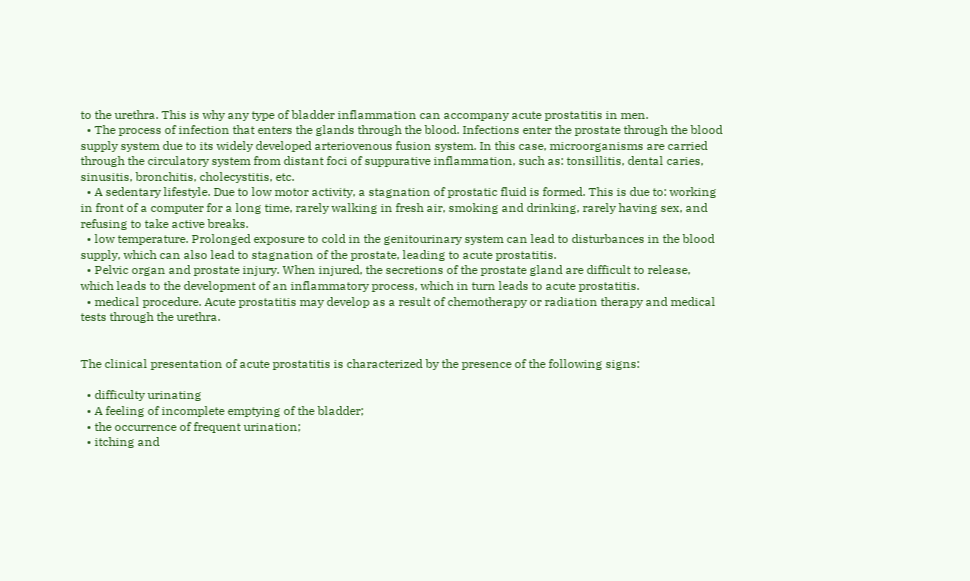to the urethra. This is why any type of bladder inflammation can accompany acute prostatitis in men.
  • The process of infection that enters the glands through the blood. Infections enter the prostate through the blood supply system due to its widely developed arteriovenous fusion system. In this case, microorganisms are carried through the circulatory system from distant foci of suppurative inflammation, such as: tonsillitis, dental caries, sinusitis, bronchitis, cholecystitis, etc.
  • A sedentary lifestyle. Due to low motor activity, a stagnation of prostatic fluid is formed. This is due to: working in front of a computer for a long time, rarely walking in fresh air, smoking and drinking, rarely having sex, and refusing to take active breaks.
  • low temperature. Prolonged exposure to cold in the genitourinary system can lead to disturbances in the blood supply, which can also lead to stagnation of the prostate, leading to acute prostatitis.
  • Pelvic organ and prostate injury. When injured, the secretions of the prostate gland are difficult to release, which leads to the development of an inflammatory process, which in turn leads to acute prostatitis.
  • medical procedure. Acute prostatitis may develop as a result of chemotherapy or radiation therapy and medical tests through the urethra.


The clinical presentation of acute prostatitis is characterized by the presence of the following signs:

  • difficulty urinating
  • A feeling of incomplete emptying of the bladder;
  • the occurrence of frequent urination;
  • itching and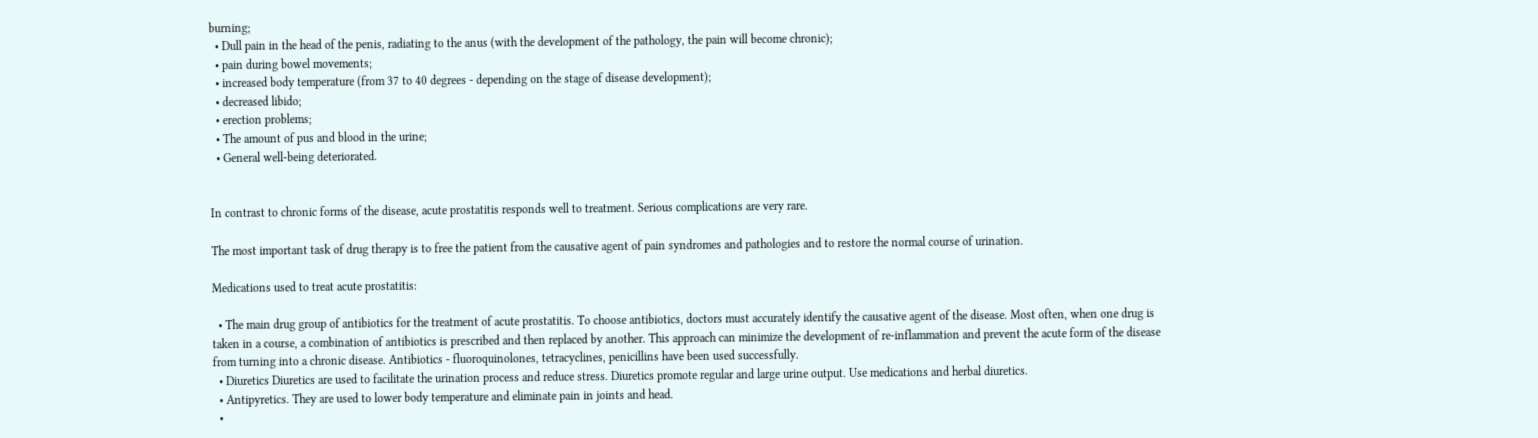burning;
  • Dull pain in the head of the penis, radiating to the anus (with the development of the pathology, the pain will become chronic);
  • pain during bowel movements;
  • increased body temperature (from 37 to 40 degrees - depending on the stage of disease development);
  • decreased libido;
  • erection problems;
  • The amount of pus and blood in the urine;
  • General well-being deteriorated.


In contrast to chronic forms of the disease, acute prostatitis responds well to treatment. Serious complications are very rare.

The most important task of drug therapy is to free the patient from the causative agent of pain syndromes and pathologies and to restore the normal course of urination.

Medications used to treat acute prostatitis:

  • The main drug group of antibiotics for the treatment of acute prostatitis. To choose antibiotics, doctors must accurately identify the causative agent of the disease. Most often, when one drug is taken in a course, a combination of antibiotics is prescribed and then replaced by another. This approach can minimize the development of re-inflammation and prevent the acute form of the disease from turning into a chronic disease. Antibiotics - fluoroquinolones, tetracyclines, penicillins have been used successfully.
  • Diuretics Diuretics are used to facilitate the urination process and reduce stress. Diuretics promote regular and large urine output. Use medications and herbal diuretics.
  • Antipyretics. They are used to lower body temperature and eliminate pain in joints and head.
  •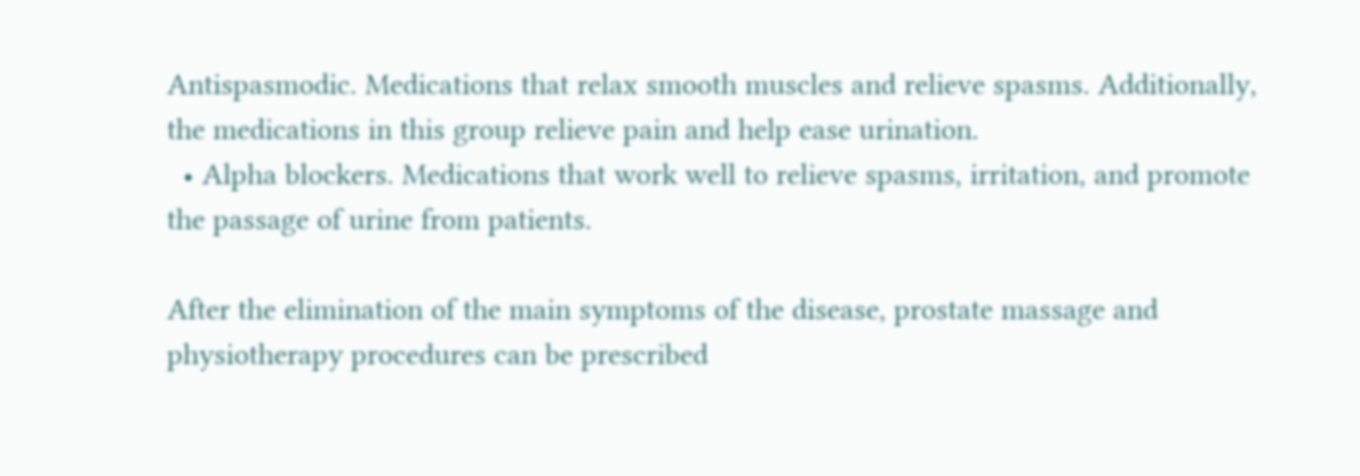Antispasmodic. Medications that relax smooth muscles and relieve spasms. Additionally, the medications in this group relieve pain and help ease urination.
  • Alpha blockers. Medications that work well to relieve spasms, irritation, and promote the passage of urine from patients.

After the elimination of the main symptoms of the disease, prostate massage and physiotherapy procedures can be prescribed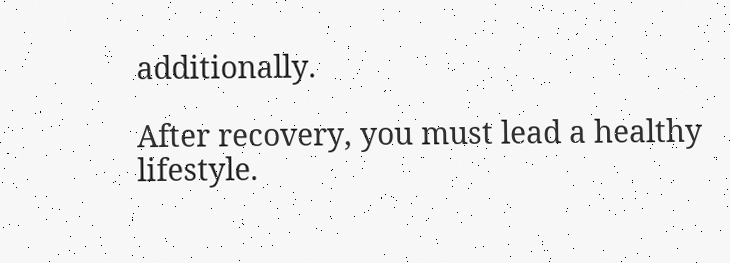additionally.

After recovery, you must lead a healthy lifestyle.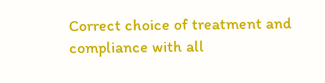Correct choice of treatment and compliance with all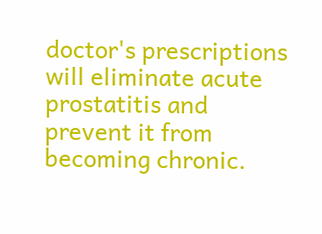doctor's prescriptions will eliminate acute prostatitis and prevent it from becoming chronic.